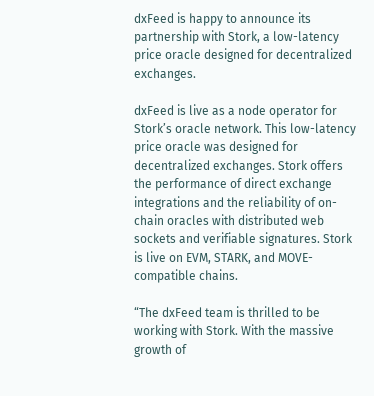dxFeed is happy to announce its partnership with Stork, a low-latency price oracle designed for decentralized exchanges.

dxFeed is live as a node operator for Stork’s oracle network. This low-latency price oracle was designed for decentralized exchanges. Stork offers the performance of direct exchange integrations and the reliability of on-chain oracles with distributed web sockets and verifiable signatures. Stork is live on EVM, STARK, and MOVE-compatible chains.

“The dxFeed team is thrilled to be working with Stork. With the massive growth of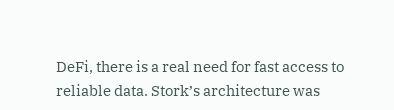DeFi, there is a real need for fast access to reliable data. Stork’s architecture was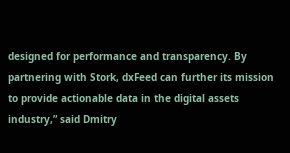designed for performance and transparency. By partnering with Stork, dxFeed can further its mission to provide actionable data in the digital assets industry,” said Dmitry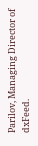Parilov, Managing Director of dxFeed.